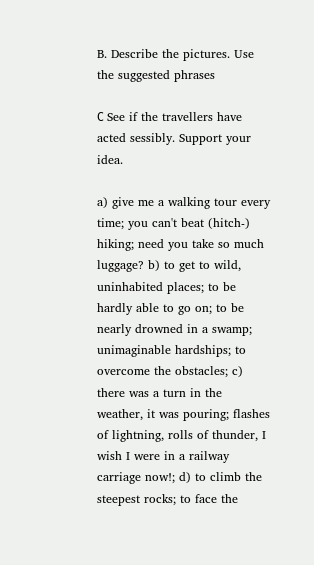B. Describe the pictures. Use the suggested phrases

С See if the travellers have acted sessibly. Support your idea.

a) give me a walking tour every time; you can't beat (hitch-) hiking; need you take so much luggage? b) to get to wild, uninhabited places; to be hardly able to go on; to be nearly drowned in a swamp; unimaginable hardships; to overcome the obstacles; c) there was a turn in the weather, it was pouring; flashes of lightning, rolls of thunder, I wish I were in a railway carriage now!; d) to climb the steepest rocks; to face the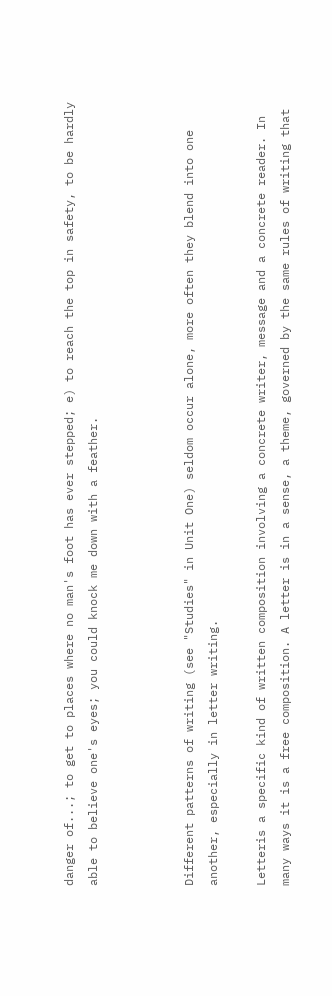danger of...; to get to places where no man's foot has ever stepped; e) to reach the top in safety, to be hardly able to believe one's eyes; you could knock me down with a feather.



Different patterns of writing (see "Studies" in Unit One) seldom occur alone, more often they blend into one another, especially in letter writing.

Letteris a specific kind of written composition involving a concrete writer, message and a concrete reader. In many ways it is a free composition. A letter is in a sense, a theme, governed by the same rules of writing that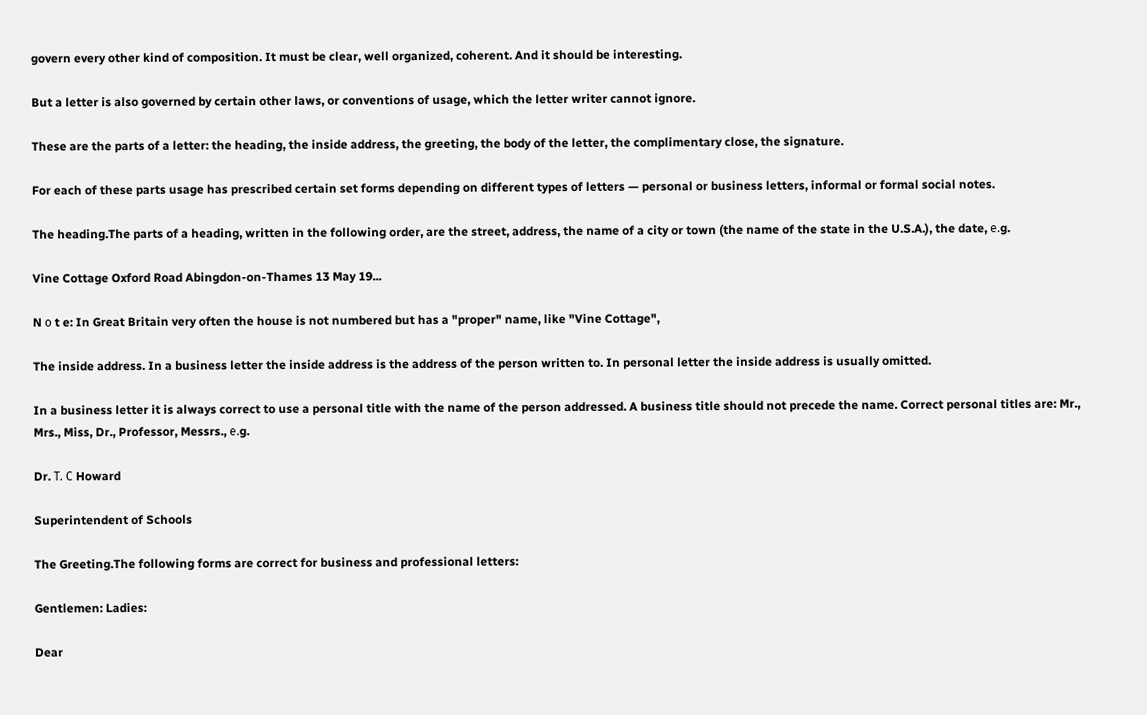govern every other kind of composition. It must be clear, well organized, coherent. And it should be interesting.

But a letter is also governed by certain other laws, or conventions of usage, which the letter writer cannot ignore.

These are the parts of a letter: the heading, the inside address, the greeting, the body of the letter, the complimentary close, the signature.

For each of these parts usage has prescribed certain set forms depending on different types of letters — personal or business letters, informal or formal social notes.

The heading.The parts of a heading, written in the following order, are the street, address, the name of a city or town (the name of the state in the U.S.A.), the date, е.g.

Vine Cottage Oxford Road Abingdon-on-Thames 13 May 19...

N о t e: In Great Britain very often the house is not numbered but has a "proper" name, like "Vine Cottage",

The inside address. In a business letter the inside address is the address of the person written to. In personal letter the inside address is usually omitted.

In a business letter it is always correct to use a personal title with the name of the person addressed. A business title should not precede the name. Correct personal titles are: Mr., Mrs., Miss, Dr., Professor, Messrs., е.g.

Dr. Т. С Howard

Superintendent of Schools

The Greeting.The following forms are correct for business and professional letters:

Gentlemen: Ladies:

Dear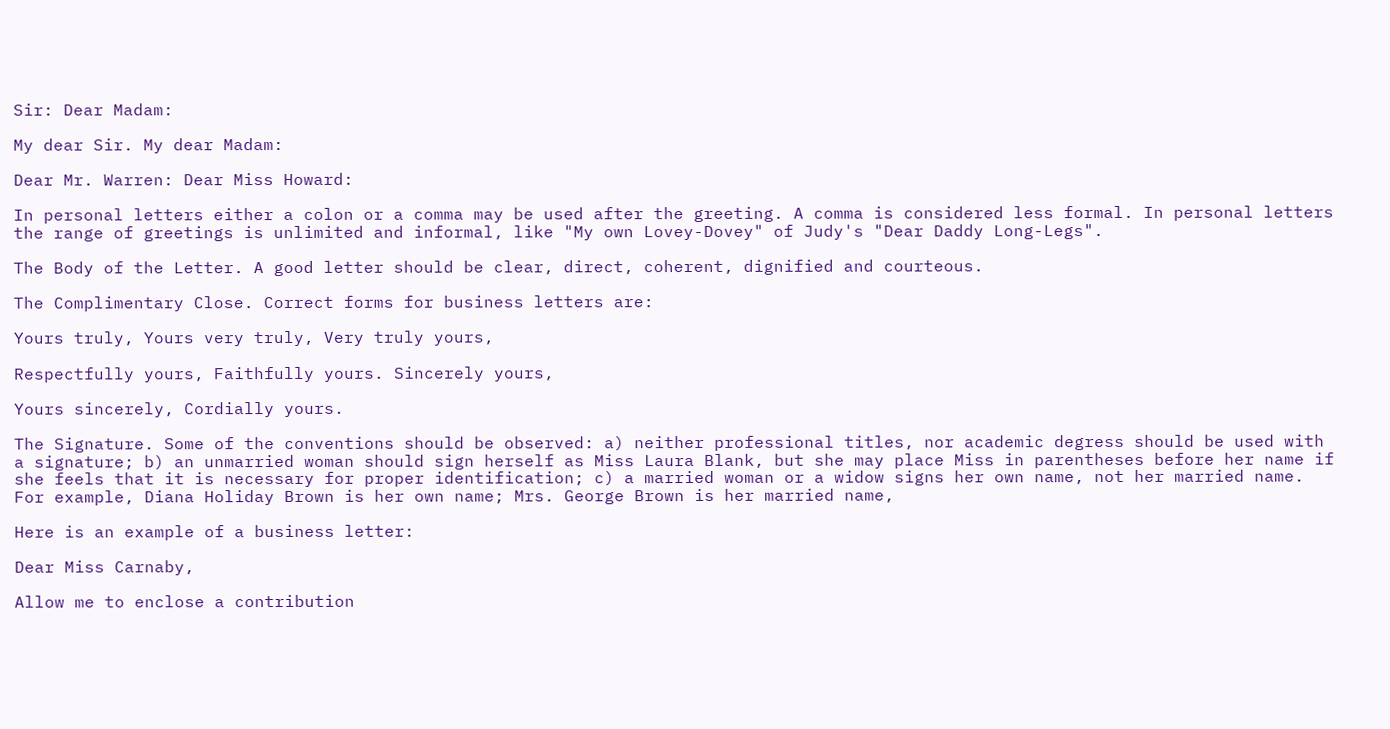Sir: Dear Madam:

My dear Sir. My dear Madam:

Dear Mr. Warren: Dear Miss Howard:

In personal letters either a colon or a comma may be used after the greeting. A comma is considered less formal. In personal letters the range of greetings is unlimited and informal, like "My own Lovey-Dovey" of Judy's "Dear Daddy Long-Legs".

The Body of the Letter. A good letter should be clear, direct, coherent, dignified and courteous.

The Complimentary Close. Correct forms for business letters are:

Yours truly, Yours very truly, Very truly yours,

Respectfully yours, Faithfully yours. Sincerely yours,

Yours sincerely, Cordially yours.

The Signature. Some of the conventions should be observed: a) neither professional titles, nor academic degress should be used with a signature; b) an unmarried woman should sign herself as Miss Laura Blank, but she may place Miss in parentheses before her name if she feels that it is necessary for proper identification; c) a married woman or a widow signs her own name, not her married name. For example, Diana Holiday Brown is her own name; Mrs. George Brown is her married name,

Here is an example of a business letter:

Dear Miss Carnaby,

Allow me to enclose a contribution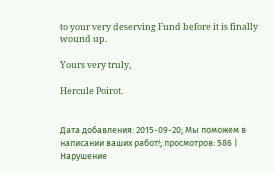to your very deserving Fund before it is finally wound up.

Yours very truly,

Hercule Poirot.


Дата добавления: 2015-09-20; Мы поможем в написании ваших работ!; просмотров: 586 | Нарушение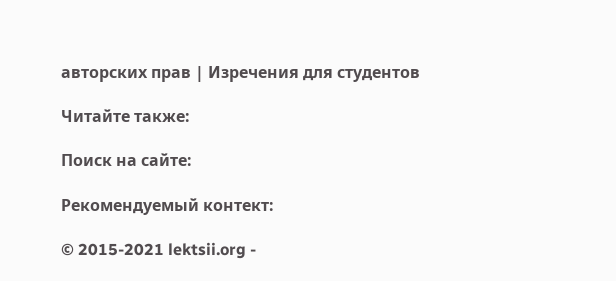авторских прав | Изречения для студентов

Читайте также:

Поиск на сайте:

Рекомендуемый контект:

© 2015-2021 lektsii.org -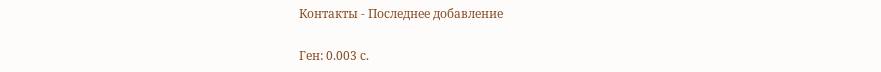Контакты - Последнее добавление

Ген: 0.003 с.